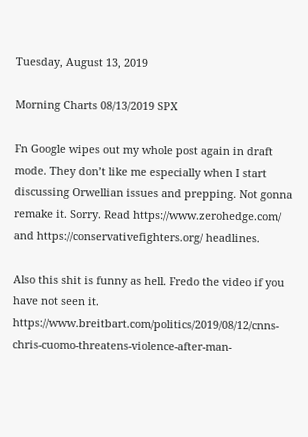Tuesday, August 13, 2019

Morning Charts 08/13/2019 SPX

Fn Google wipes out my whole post again in draft mode. They don’t like me especially when I start discussing Orwellian issues and prepping. Not gonna remake it. Sorry. Read https://www.zerohedge.com/ and https://conservativefighters.org/ headlines.

Also this shit is funny as hell. Fredo the video if you have not seen it. https://www.breitbart.com/politics/2019/08/12/cnns-chris-cuomo-threatens-violence-after-man-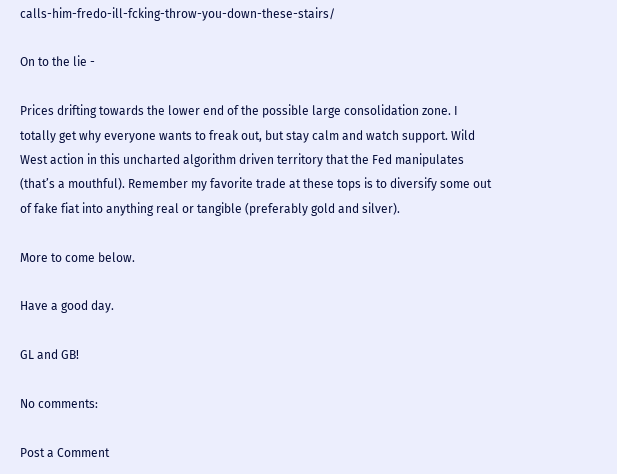calls-him-fredo-ill-fcking-throw-you-down-these-stairs/

On to the lie -

Prices drifting towards the lower end of the possible large consolidation zone. I totally get why everyone wants to freak out, but stay calm and watch support. Wild West action in this uncharted algorithm driven territory that the Fed manipulates (that’s a mouthful). Remember my favorite trade at these tops is to diversify some out of fake fiat into anything real or tangible (preferably gold and silver).

More to come below.

Have a good day.

GL and GB!

No comments:

Post a Comment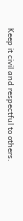Keep it civil and respectful to others.